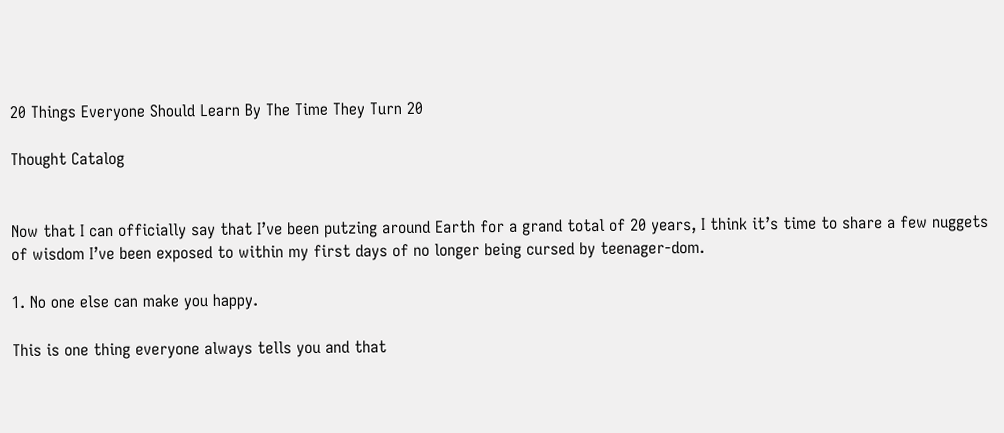20 Things Everyone Should Learn By The Time They Turn 20

Thought Catalog


Now that I can officially say that I’ve been putzing around Earth for a grand total of 20 years, I think it’s time to share a few nuggets of wisdom I’ve been exposed to within my first days of no longer being cursed by teenager-dom.

1. No one else can make you happy.

This is one thing everyone always tells you and that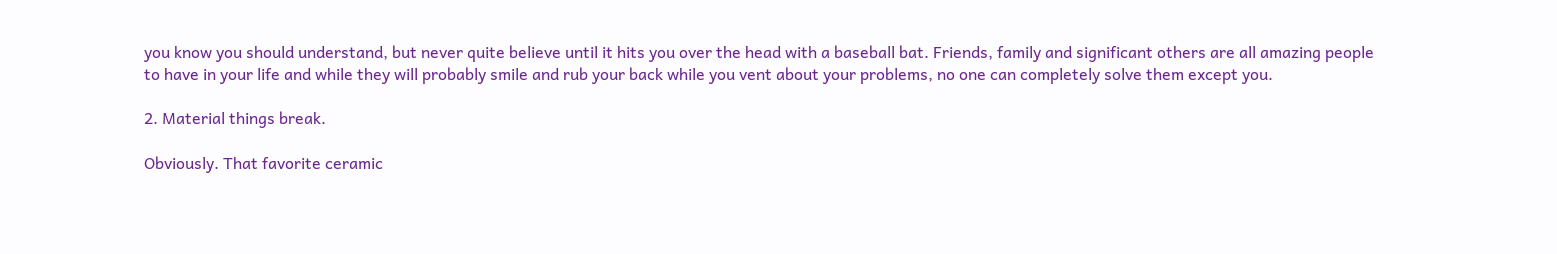you know you should understand, but never quite believe until it hits you over the head with a baseball bat. Friends, family and significant others are all amazing people to have in your life and while they will probably smile and rub your back while you vent about your problems, no one can completely solve them except you.

2. Material things break.

Obviously. That favorite ceramic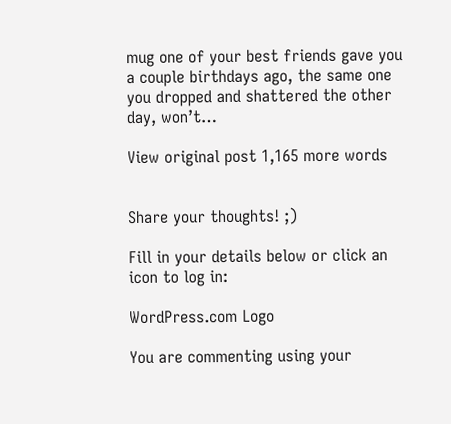mug one of your best friends gave you a couple birthdays ago, the same one you dropped and shattered the other day, won’t…

View original post 1,165 more words


Share your thoughts! ;)

Fill in your details below or click an icon to log in:

WordPress.com Logo

You are commenting using your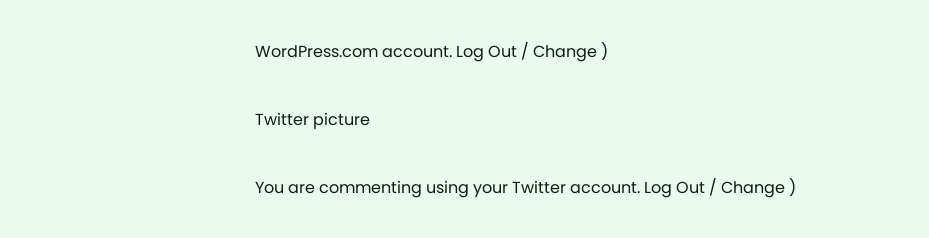WordPress.com account. Log Out / Change )

Twitter picture

You are commenting using your Twitter account. Log Out / Change )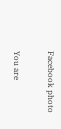Facebook photo

You are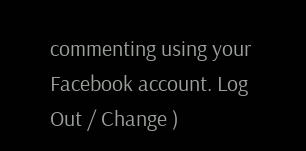commenting using your Facebook account. Log Out / Change )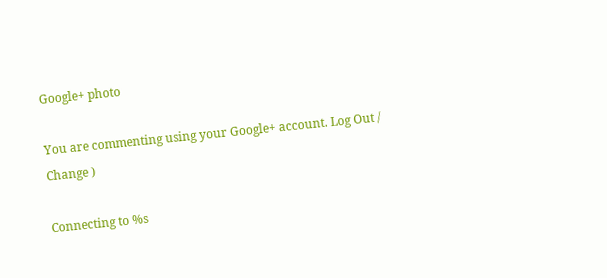Google+ photo

You are commenting using your Google+ account. Log Out / Change )

Connecting to %s